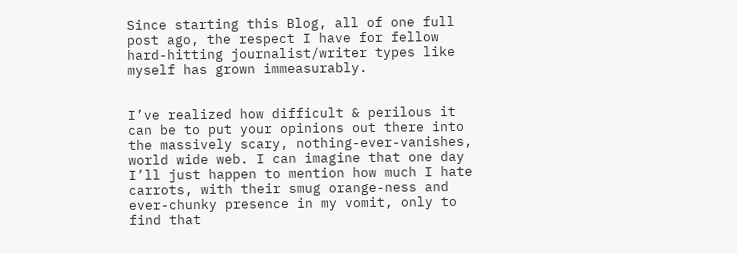Since starting this Blog, all of one full post ago, the respect I have for fellow hard-hitting journalist/writer types like myself has grown immeasurably.


I’ve realized how difficult & perilous it can be to put your opinions out there into the massively scary, nothing-ever-vanishes, world wide web. I can imagine that one day I’ll just happen to mention how much I hate carrots, with their smug orange-ness and ever-chunky presence in my vomit, only to find that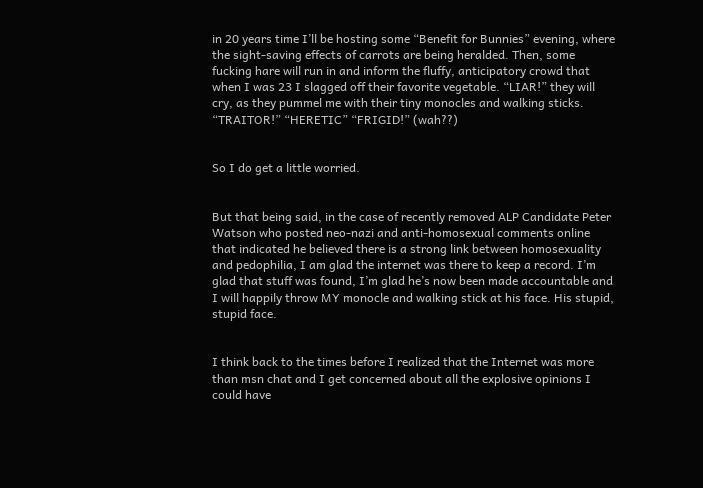in 20 years time I’ll be hosting some “Benefit for Bunnies” evening, where the sight-saving effects of carrots are being heralded. Then, some fucking hare will run in and inform the fluffy, anticipatory crowd that when I was 23 I slagged off their favorite vegetable. “LIAR!” they will cry, as they pummel me with their tiny monocles and walking sticks. “TRAITOR!” “HERETIC” “FRIGID!” (wah??)


So I do get a little worried.


But that being said, in the case of recently removed ALP Candidate Peter Watson who posted neo-nazi and anti-homosexual comments online that indicated he believed there is a strong link between homosexuality and pedophilia, I am glad the internet was there to keep a record. I’m glad that stuff was found, I’m glad he’s now been made accountable and I will happily throw MY monocle and walking stick at his face. His stupid, stupid face.


I think back to the times before I realized that the Internet was more than msn chat and I get concerned about all the explosive opinions I could have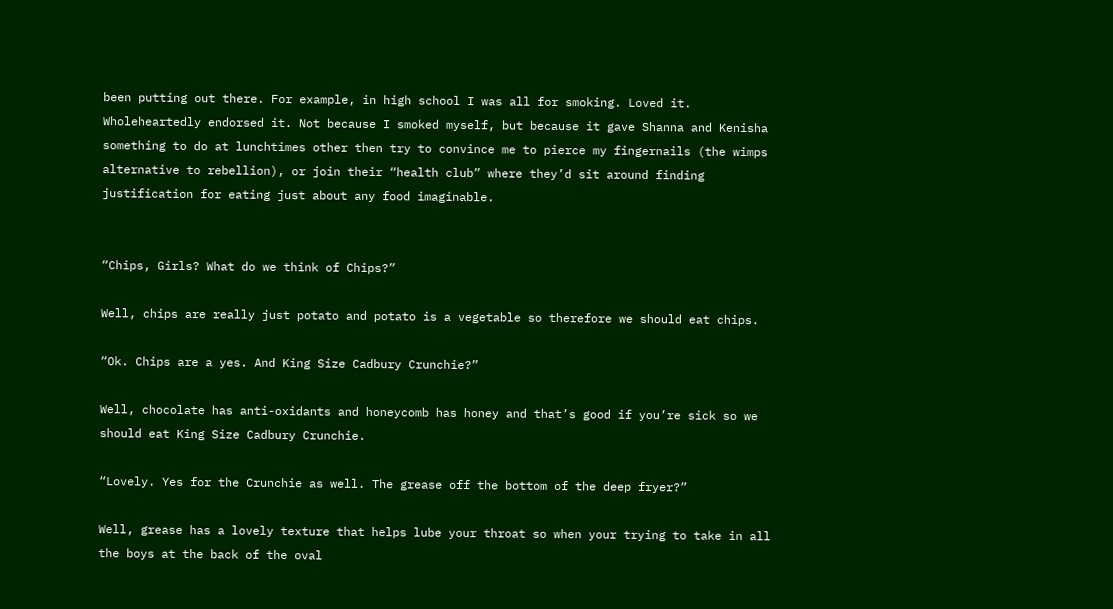been putting out there. For example, in high school I was all for smoking. Loved it. Wholeheartedly endorsed it. Not because I smoked myself, but because it gave Shanna and Kenisha something to do at lunchtimes other then try to convince me to pierce my fingernails (the wimps alternative to rebellion), or join their “health club” where they’d sit around finding justification for eating just about any food imaginable.


“Chips, Girls? What do we think of Chips?”

Well, chips are really just potato and potato is a vegetable so therefore we should eat chips.

“Ok. Chips are a yes. And King Size Cadbury Crunchie?”

Well, chocolate has anti-oxidants and honeycomb has honey and that’s good if you’re sick so we should eat King Size Cadbury Crunchie.

“Lovely. Yes for the Crunchie as well. The grease off the bottom of the deep fryer?”

Well, grease has a lovely texture that helps lube your throat so when your trying to take in all the boys at the back of the oval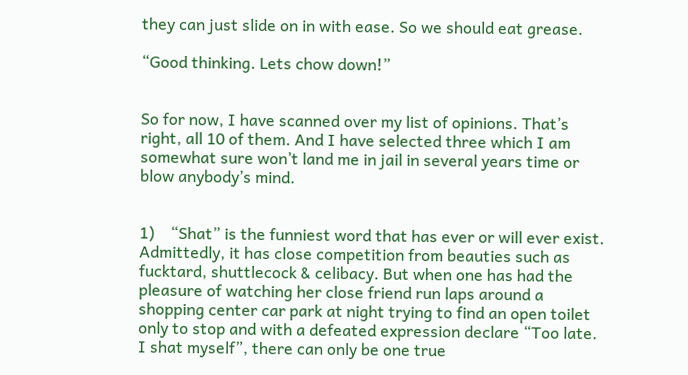they can just slide on in with ease. So we should eat grease.

“Good thinking. Lets chow down!”


So for now, I have scanned over my list of opinions. That’s right, all 10 of them. And I have selected three which I am somewhat sure won’t land me in jail in several years time or blow anybody’s mind.


1)    “Shat” is the funniest word that has ever or will ever exist. Admittedly, it has close competition from beauties such as fucktard, shuttlecock & celibacy. But when one has had the pleasure of watching her close friend run laps around a shopping center car park at night trying to find an open toilet only to stop and with a defeated expression declare “Too late. I shat myself”, there can only be one true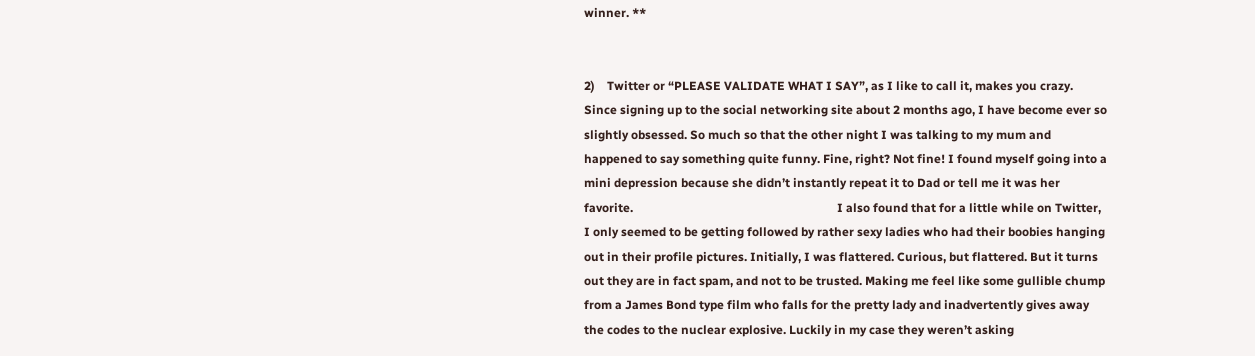winner. **


2)    Twitter or “PLEASE VALIDATE WHAT I SAY”, as I like to call it, makes you crazy. Since signing up to the social networking site about 2 months ago, I have become ever so slightly obsessed. So much so that the other night I was talking to my mum and happened to say something quite funny. Fine, right? Not fine! I found myself going into a mini depression because she didn’t instantly repeat it to Dad or tell me it was her favorite.                                                                    I also found that for a little while on Twitter, I only seemed to be getting followed by rather sexy ladies who had their boobies hanging out in their profile pictures. Initially, I was flattered. Curious, but flattered. But it turns out they are in fact spam, and not to be trusted. Making me feel like some gullible chump from a James Bond type film who falls for the pretty lady and inadvertently gives away the codes to the nuclear explosive. Luckily in my case they weren’t asking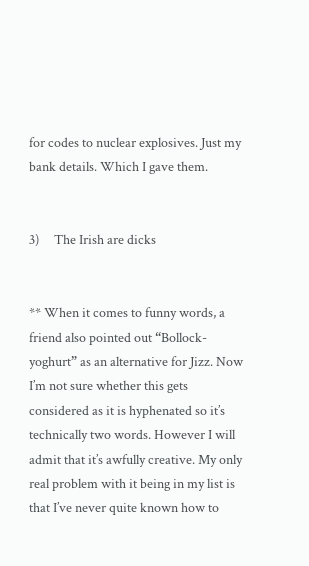for codes to nuclear explosives. Just my bank details. Which I gave them.


3)     The Irish are dicks


** When it comes to funny words, a friend also pointed out “Bollock-yoghurt” as an alternative for Jizz. Now I’m not sure whether this gets considered as it is hyphenated so it’s technically two words. However I will admit that it’s awfully creative. My only real problem with it being in my list is that I’ve never quite known how to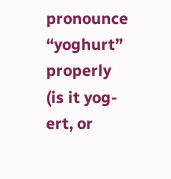pronounce “yoghurt” properly (is it yog-ert, or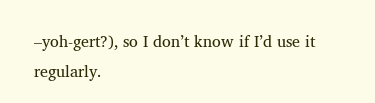–yoh-gert?), so I don’t know if I’d use it regularly.